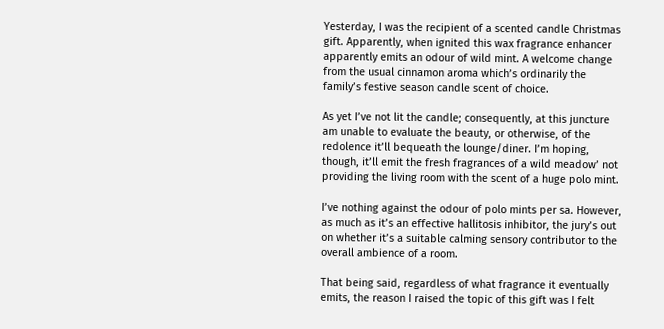Yesterday, I was the recipient of a scented candle Christmas gift. Apparently, when ignited this wax fragrance enhancer apparently emits an odour of wild mint. A welcome change from the usual cinnamon aroma which’s ordinarily the family’s festive season candle scent of choice.

As yet I’ve not lit the candle; consequently, at this juncture am unable to evaluate the beauty, or otherwise, of the redolence it’ll bequeath the lounge/diner. I’m hoping, though, it’ll emit the fresh fragrances of a wild meadow’ not providing the living room with the scent of a huge polo mint.

I’ve nothing against the odour of polo mints per sa. However, as much as it’s an effective hallitosis inhibitor, the jury’s out on whether it’s a suitable calming sensory contributor to the overall ambience of a room.

That being said, regardless of what fragrance it eventually emits, the reason I raised the topic of this gift was I felt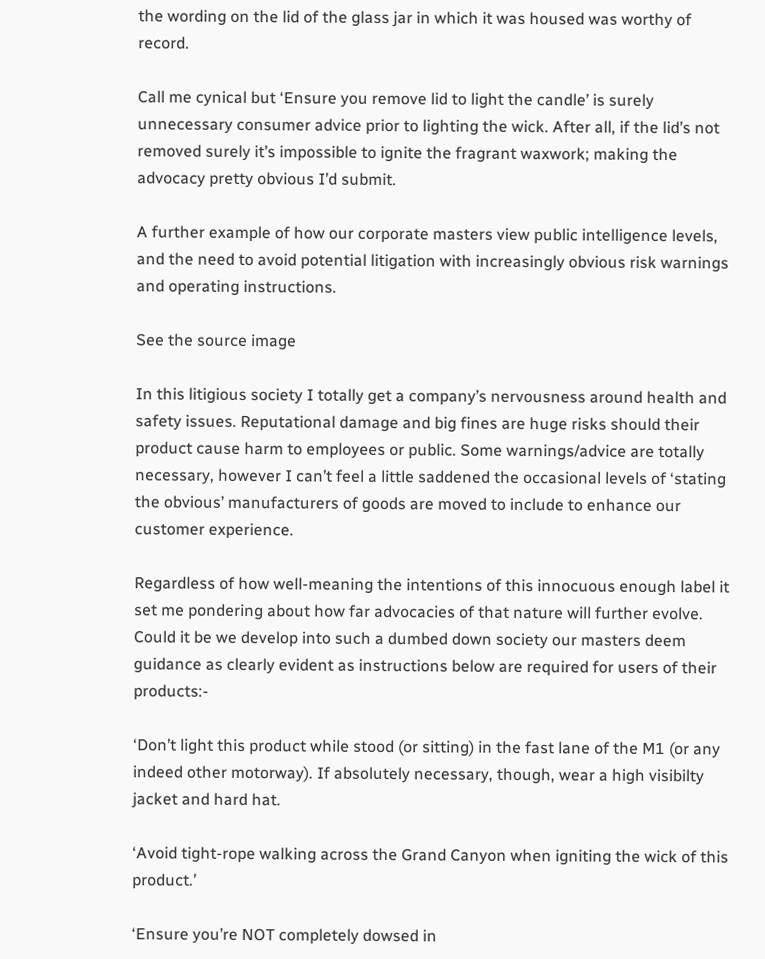the wording on the lid of the glass jar in which it was housed was worthy of record.

Call me cynical but ‘Ensure you remove lid to light the candle’ is surely unnecessary consumer advice prior to lighting the wick. After all, if the lid’s not removed surely it’s impossible to ignite the fragrant waxwork; making the advocacy pretty obvious I’d submit.

A further example of how our corporate masters view public intelligence levels, and the need to avoid potential litigation with increasingly obvious risk warnings and operating instructions.

See the source image

In this litigious society I totally get a company’s nervousness around health and safety issues. Reputational damage and big fines are huge risks should their product cause harm to employees or public. Some warnings/advice are totally necessary, however I can’t feel a little saddened the occasional levels of ‘stating the obvious’ manufacturers of goods are moved to include to enhance our customer experience.

Regardless of how well-meaning the intentions of this innocuous enough label it set me pondering about how far advocacies of that nature will further evolve. Could it be we develop into such a dumbed down society our masters deem guidance as clearly evident as instructions below are required for users of their products:-

‘Don’t light this product while stood (or sitting) in the fast lane of the M1 (or any indeed other motorway). If absolutely necessary, though, wear a high visibilty jacket and hard hat.

‘Avoid tight-rope walking across the Grand Canyon when igniting the wick of this product.’

‘Ensure you’re NOT completely dowsed in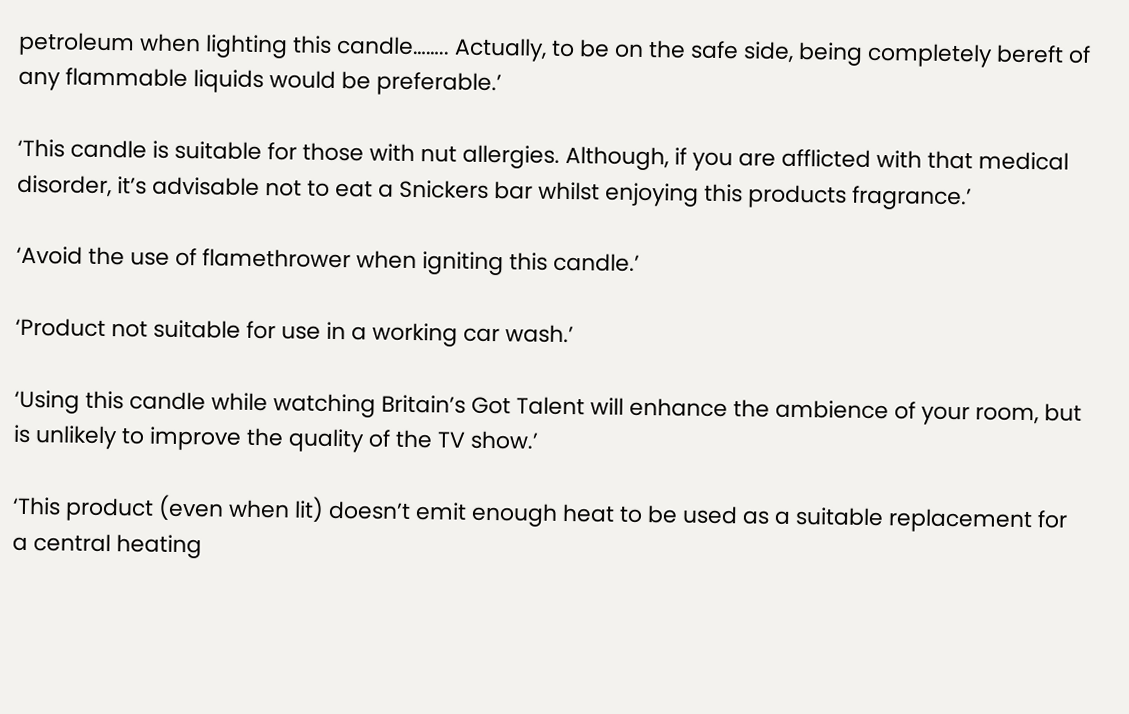petroleum when lighting this candle…….. Actually, to be on the safe side, being completely bereft of any flammable liquids would be preferable.’

‘This candle is suitable for those with nut allergies. Although, if you are afflicted with that medical disorder, it’s advisable not to eat a Snickers bar whilst enjoying this products fragrance.’

‘Avoid the use of flamethrower when igniting this candle.’

‘Product not suitable for use in a working car wash.’

‘Using this candle while watching Britain’s Got Talent will enhance the ambience of your room, but is unlikely to improve the quality of the TV show.’

‘This product (even when lit) doesn’t emit enough heat to be used as a suitable replacement for a central heating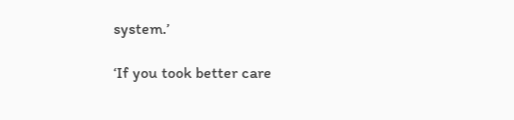system.’

‘If you took better care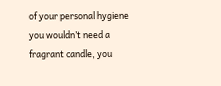of your personal hygiene you wouldn’t need a fragrant candle, you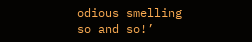odious smelling so and so!’